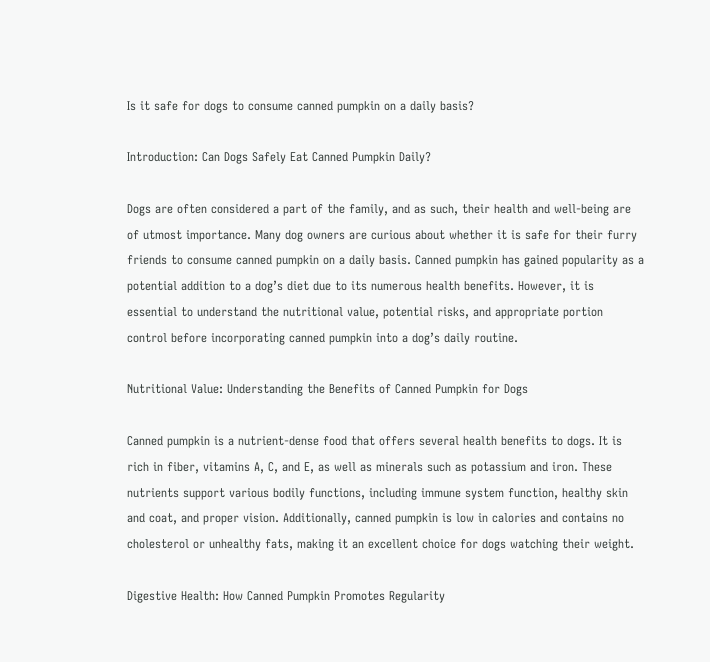Is it safe for dogs to consume canned pumpkin on a daily basis?

Introduction: Can Dogs Safely Eat Canned Pumpkin Daily?

Dogs are often considered a part of the family, and as such, their health and well-being are of utmost importance. Many dog owners are curious about whether it is safe for their furry friends to consume canned pumpkin on a daily basis. Canned pumpkin has gained popularity as a potential addition to a dog’s diet due to its numerous health benefits. However, it is essential to understand the nutritional value, potential risks, and appropriate portion control before incorporating canned pumpkin into a dog’s daily routine.

Nutritional Value: Understanding the Benefits of Canned Pumpkin for Dogs

Canned pumpkin is a nutrient-dense food that offers several health benefits to dogs. It is rich in fiber, vitamins A, C, and E, as well as minerals such as potassium and iron. These nutrients support various bodily functions, including immune system function, healthy skin and coat, and proper vision. Additionally, canned pumpkin is low in calories and contains no cholesterol or unhealthy fats, making it an excellent choice for dogs watching their weight.

Digestive Health: How Canned Pumpkin Promotes Regularity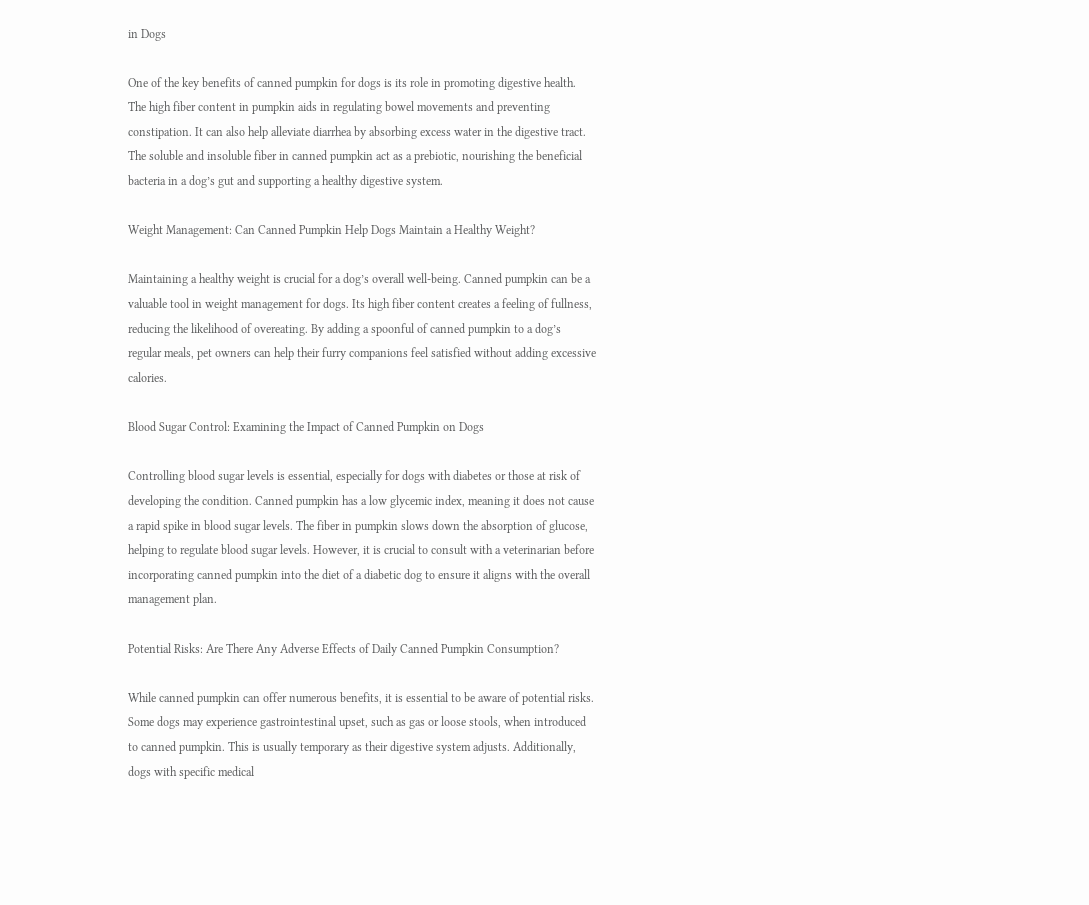in Dogs

One of the key benefits of canned pumpkin for dogs is its role in promoting digestive health. The high fiber content in pumpkin aids in regulating bowel movements and preventing constipation. It can also help alleviate diarrhea by absorbing excess water in the digestive tract. The soluble and insoluble fiber in canned pumpkin act as a prebiotic, nourishing the beneficial bacteria in a dog’s gut and supporting a healthy digestive system.

Weight Management: Can Canned Pumpkin Help Dogs Maintain a Healthy Weight?

Maintaining a healthy weight is crucial for a dog’s overall well-being. Canned pumpkin can be a valuable tool in weight management for dogs. Its high fiber content creates a feeling of fullness, reducing the likelihood of overeating. By adding a spoonful of canned pumpkin to a dog’s regular meals, pet owners can help their furry companions feel satisfied without adding excessive calories.

Blood Sugar Control: Examining the Impact of Canned Pumpkin on Dogs

Controlling blood sugar levels is essential, especially for dogs with diabetes or those at risk of developing the condition. Canned pumpkin has a low glycemic index, meaning it does not cause a rapid spike in blood sugar levels. The fiber in pumpkin slows down the absorption of glucose, helping to regulate blood sugar levels. However, it is crucial to consult with a veterinarian before incorporating canned pumpkin into the diet of a diabetic dog to ensure it aligns with the overall management plan.

Potential Risks: Are There Any Adverse Effects of Daily Canned Pumpkin Consumption?

While canned pumpkin can offer numerous benefits, it is essential to be aware of potential risks. Some dogs may experience gastrointestinal upset, such as gas or loose stools, when introduced to canned pumpkin. This is usually temporary as their digestive system adjusts. Additionally, dogs with specific medical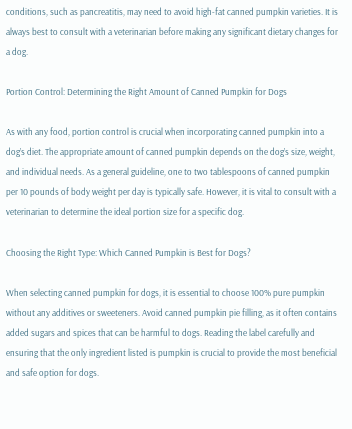conditions, such as pancreatitis, may need to avoid high-fat canned pumpkin varieties. It is always best to consult with a veterinarian before making any significant dietary changes for a dog.

Portion Control: Determining the Right Amount of Canned Pumpkin for Dogs

As with any food, portion control is crucial when incorporating canned pumpkin into a dog’s diet. The appropriate amount of canned pumpkin depends on the dog’s size, weight, and individual needs. As a general guideline, one to two tablespoons of canned pumpkin per 10 pounds of body weight per day is typically safe. However, it is vital to consult with a veterinarian to determine the ideal portion size for a specific dog.

Choosing the Right Type: Which Canned Pumpkin is Best for Dogs?

When selecting canned pumpkin for dogs, it is essential to choose 100% pure pumpkin without any additives or sweeteners. Avoid canned pumpkin pie filling, as it often contains added sugars and spices that can be harmful to dogs. Reading the label carefully and ensuring that the only ingredient listed is pumpkin is crucial to provide the most beneficial and safe option for dogs.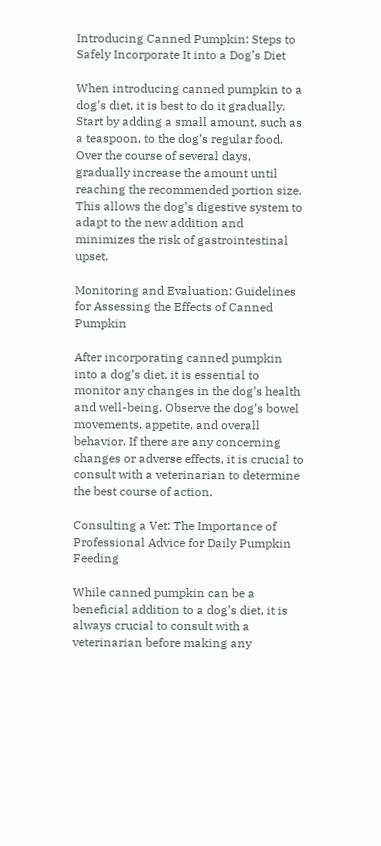Introducing Canned Pumpkin: Steps to Safely Incorporate It into a Dog’s Diet

When introducing canned pumpkin to a dog’s diet, it is best to do it gradually. Start by adding a small amount, such as a teaspoon, to the dog’s regular food. Over the course of several days, gradually increase the amount until reaching the recommended portion size. This allows the dog’s digestive system to adapt to the new addition and minimizes the risk of gastrointestinal upset.

Monitoring and Evaluation: Guidelines for Assessing the Effects of Canned Pumpkin

After incorporating canned pumpkin into a dog’s diet, it is essential to monitor any changes in the dog’s health and well-being. Observe the dog’s bowel movements, appetite, and overall behavior. If there are any concerning changes or adverse effects, it is crucial to consult with a veterinarian to determine the best course of action.

Consulting a Vet: The Importance of Professional Advice for Daily Pumpkin Feeding

While canned pumpkin can be a beneficial addition to a dog’s diet, it is always crucial to consult with a veterinarian before making any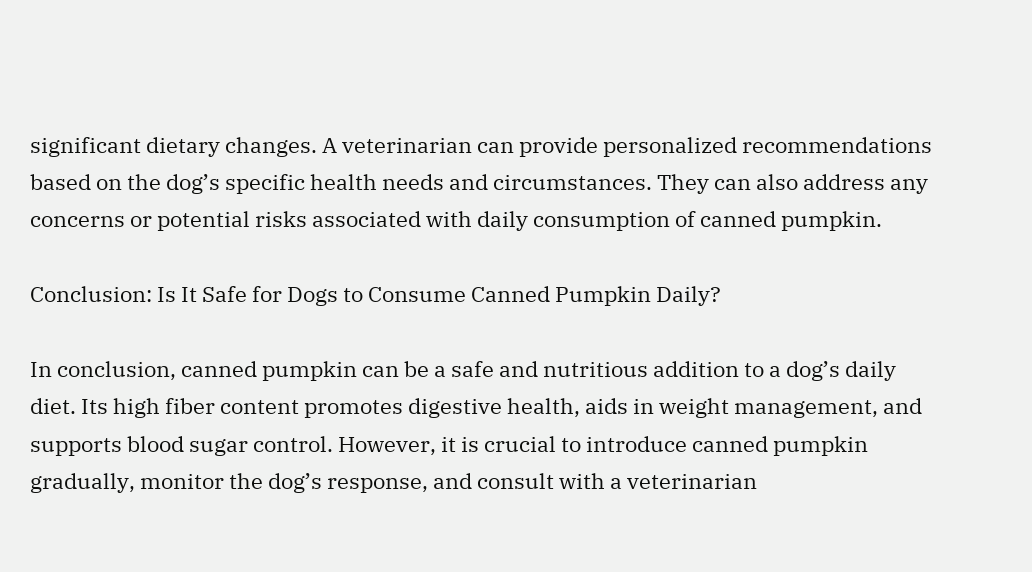significant dietary changes. A veterinarian can provide personalized recommendations based on the dog’s specific health needs and circumstances. They can also address any concerns or potential risks associated with daily consumption of canned pumpkin.

Conclusion: Is It Safe for Dogs to Consume Canned Pumpkin Daily?

In conclusion, canned pumpkin can be a safe and nutritious addition to a dog’s daily diet. Its high fiber content promotes digestive health, aids in weight management, and supports blood sugar control. However, it is crucial to introduce canned pumpkin gradually, monitor the dog’s response, and consult with a veterinarian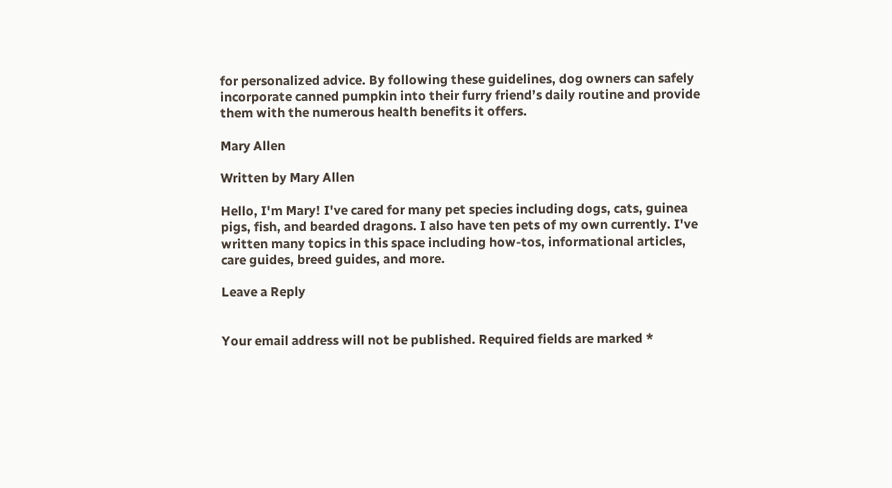for personalized advice. By following these guidelines, dog owners can safely incorporate canned pumpkin into their furry friend’s daily routine and provide them with the numerous health benefits it offers.

Mary Allen

Written by Mary Allen

Hello, I'm Mary! I've cared for many pet species including dogs, cats, guinea pigs, fish, and bearded dragons. I also have ten pets of my own currently. I've written many topics in this space including how-tos, informational articles, care guides, breed guides, and more.

Leave a Reply


Your email address will not be published. Required fields are marked *